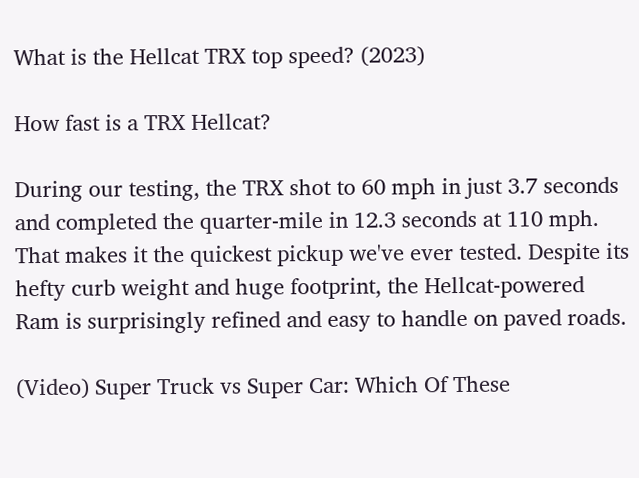What is the Hellcat TRX top speed? (2023)

How fast is a TRX Hellcat?

During our testing, the TRX shot to 60 mph in just 3.7 seconds and completed the quarter-mile in 12.3 seconds at 110 mph. That makes it the quickest pickup we've ever tested. Despite its hefty curb weight and huge footprint, the Hellcat-powered Ram is surprisingly refined and easy to handle on paved roads.

(Video) Super Truck vs Super Car: Which Of These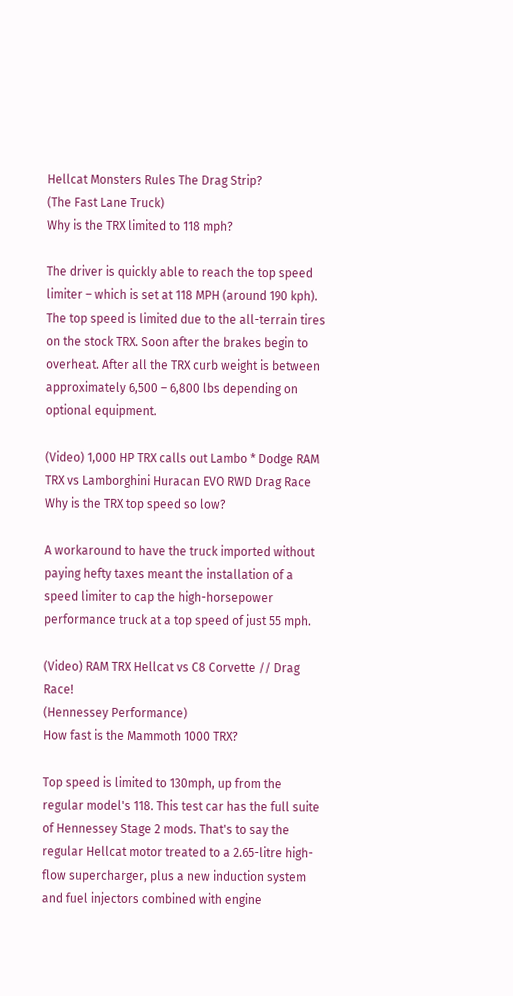Hellcat Monsters Rules The Drag Strip?
(The Fast Lane Truck)
Why is the TRX limited to 118 mph?

The driver is quickly able to reach the top speed limiter – which is set at 118 MPH (around 190 kph). The top speed is limited due to the all-terrain tires on the stock TRX. Soon after the brakes begin to overheat. After all the TRX curb weight is between approximately 6,500 – 6,800 lbs depending on optional equipment.

(Video) 1,000 HP TRX calls out Lambo * Dodge RAM TRX vs Lamborghini Huracan EVO RWD Drag Race
Why is the TRX top speed so low?

A workaround to have the truck imported without paying hefty taxes meant the installation of a speed limiter to cap the high-horsepower performance truck at a top speed of just 55 mph.

(Video) RAM TRX Hellcat vs C8 Corvette // Drag Race!
(Hennessey Performance)
How fast is the Mammoth 1000 TRX?

Top speed is limited to 130mph, up from the regular model's 118. This test car has the full suite of Hennessey Stage 2 mods. That's to say the regular Hellcat motor treated to a 2.65-litre high-flow supercharger, plus a new induction system and fuel injectors combined with engine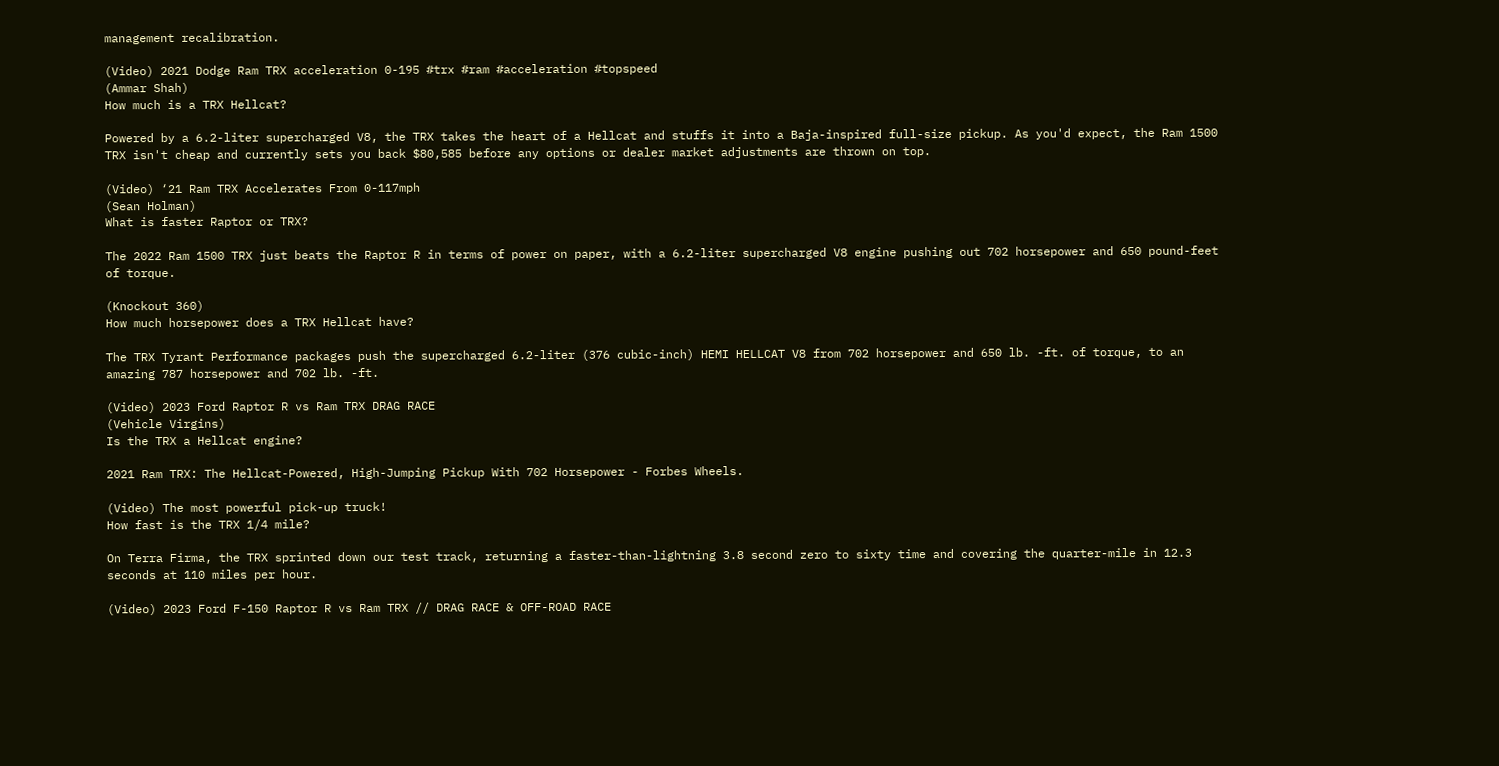management recalibration.

(Video) 2021 Dodge Ram TRX acceleration 0-195 #trx #ram #acceleration #topspeed
(Ammar Shah)
How much is a TRX Hellcat?

Powered by a 6.2-liter supercharged V8, the TRX takes the heart of a Hellcat and stuffs it into a Baja-inspired full-size pickup. As you'd expect, the Ram 1500 TRX isn't cheap and currently sets you back $80,585 before any options or dealer market adjustments are thrown on top.

(Video) ‘21 Ram TRX Accelerates From 0-117mph
(Sean Holman)
What is faster Raptor or TRX?

The 2022 Ram 1500 TRX just beats the Raptor R in terms of power on paper, with a 6.2-liter supercharged V8 engine pushing out 702 horsepower and 650 pound-feet of torque.

(Knockout 360)
How much horsepower does a TRX Hellcat have?

The TRX Tyrant Performance packages push the supercharged 6.2-liter (376 cubic-inch) HEMI HELLCAT V8 from 702 horsepower and 650 lb. -ft. of torque, to an amazing 787 horsepower and 702 lb. -ft.

(Video) 2023 Ford Raptor R vs Ram TRX DRAG RACE
(Vehicle Virgins)
Is the TRX a Hellcat engine?

2021 Ram TRX: The Hellcat-Powered, High-Jumping Pickup With 702 Horsepower - Forbes Wheels.

(Video) The most powerful pick-up truck!
How fast is the TRX 1/4 mile?

On Terra Firma, the TRX sprinted down our test track, returning a faster-than-lightning 3.8 second zero to sixty time and covering the quarter-mile in 12.3 seconds at 110 miles per hour.

(Video) 2023 Ford F-150 Raptor R vs Ram TRX // DRAG RACE & OFF-ROAD RACE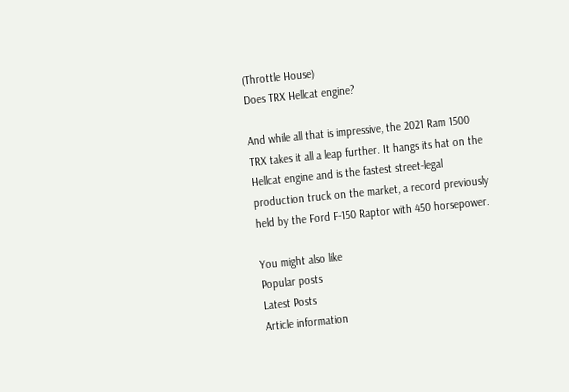(Throttle House)
Does TRX Hellcat engine?

And while all that is impressive, the 2021 Ram 1500 TRX takes it all a leap further. It hangs its hat on the Hellcat engine and is the fastest street-legal production truck on the market, a record previously held by the Ford F-150 Raptor with 450 horsepower.

You might also like
Popular posts
Latest Posts
Article information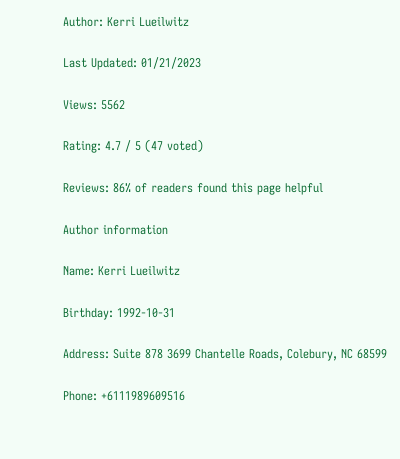Author: Kerri Lueilwitz

Last Updated: 01/21/2023

Views: 5562

Rating: 4.7 / 5 (47 voted)

Reviews: 86% of readers found this page helpful

Author information

Name: Kerri Lueilwitz

Birthday: 1992-10-31

Address: Suite 878 3699 Chantelle Roads, Colebury, NC 68599

Phone: +6111989609516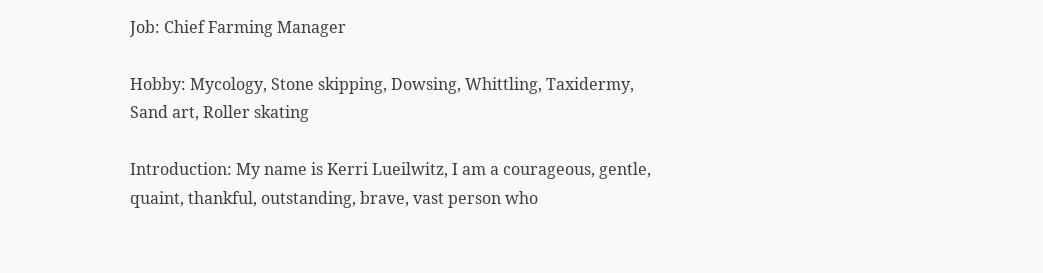Job: Chief Farming Manager

Hobby: Mycology, Stone skipping, Dowsing, Whittling, Taxidermy, Sand art, Roller skating

Introduction: My name is Kerri Lueilwitz, I am a courageous, gentle, quaint, thankful, outstanding, brave, vast person who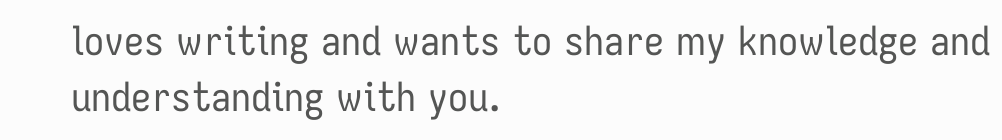loves writing and wants to share my knowledge and understanding with you.